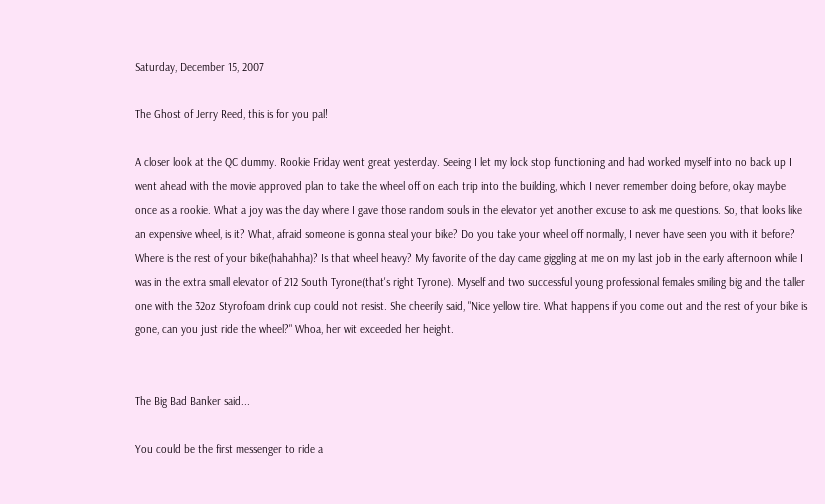Saturday, December 15, 2007

The Ghost of Jerry Reed, this is for you pal!

A closer look at the QC dummy. Rookie Friday went great yesterday. Seeing I let my lock stop functioning and had worked myself into no back up I went ahead with the movie approved plan to take the wheel off on each trip into the building, which I never remember doing before, okay maybe once as a rookie. What a joy was the day where I gave those random souls in the elevator yet another excuse to ask me questions. So, that looks like an expensive wheel, is it? What, afraid someone is gonna steal your bike? Do you take your wheel off normally, I never have seen you with it before? Where is the rest of your bike(hahahha)? Is that wheel heavy? My favorite of the day came giggling at me on my last job in the early afternoon while I was in the extra small elevator of 212 South Tyrone(that's right Tyrone). Myself and two successful young professional females smiling big and the taller one with the 32oz Styrofoam drink cup could not resist. She cheerily said, "Nice yellow tire. What happens if you come out and the rest of your bike is gone, can you just ride the wheel?" Whoa, her wit exceeded her height.


The Big Bad Banker said...

You could be the first messenger to ride a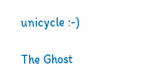unicycle :-)

The Ghost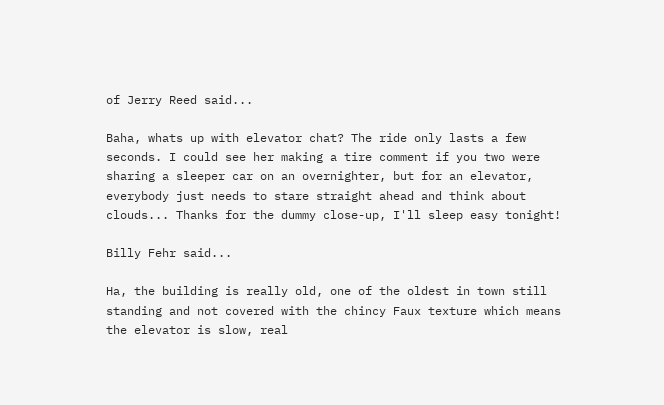of Jerry Reed said...

Baha, whats up with elevator chat? The ride only lasts a few seconds. I could see her making a tire comment if you two were sharing a sleeper car on an overnighter, but for an elevator, everybody just needs to stare straight ahead and think about clouds... Thanks for the dummy close-up, I'll sleep easy tonight!

Billy Fehr said...

Ha, the building is really old, one of the oldest in town still standing and not covered with the chincy Faux texture which means the elevator is slow, real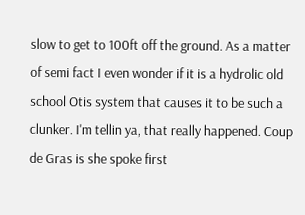slow to get to 100ft off the ground. As a matter of semi fact I even wonder if it is a hydrolic old school Otis system that causes it to be such a clunker. I'm tellin ya, that really happened. Coup de Gras is she spoke first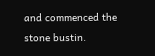and commenced the stone bustin.